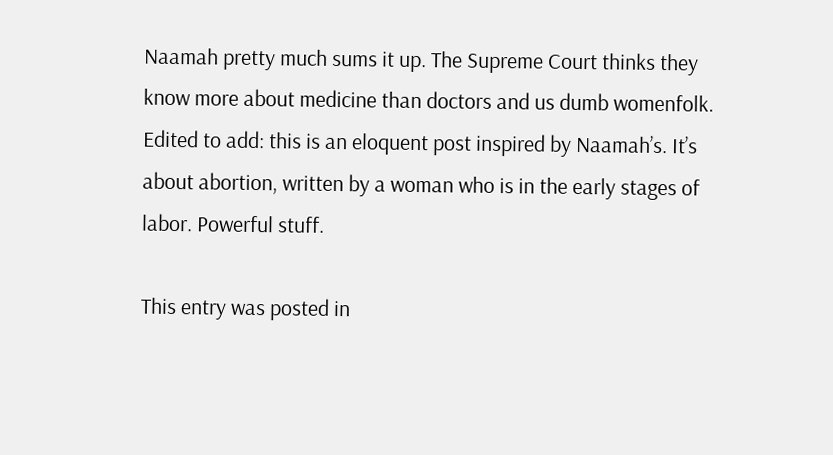Naamah pretty much sums it up. The Supreme Court thinks they know more about medicine than doctors and us dumb womenfolk.
Edited to add: this is an eloquent post inspired by Naamah’s. It’s about abortion, written by a woman who is in the early stages of labor. Powerful stuff.

This entry was posted in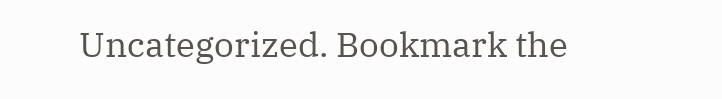Uncategorized. Bookmark the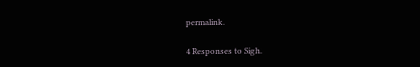permalink.

4 Responses to Sigh.